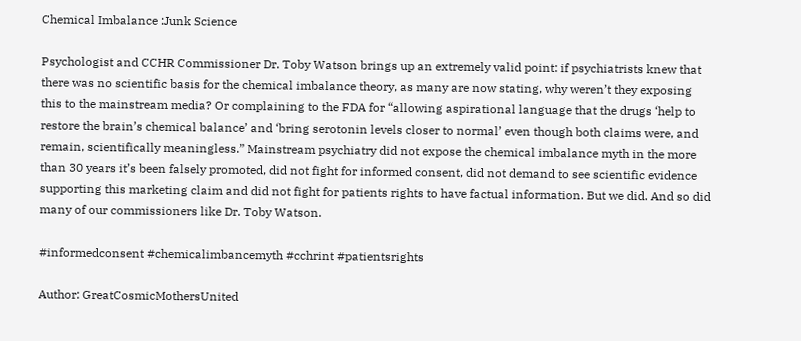Chemical Imbalance :Junk Science

Psychologist and CCHR Commissioner Dr. Toby Watson brings up an extremely valid point: if psychiatrists knew that there was no scientific basis for the chemical imbalance theory, as many are now stating, why weren’t they exposing this to the mainstream media? Or complaining to the FDA for “allowing aspirational language that the drugs ‘help to restore the brain’s chemical balance’ and ‘bring serotonin levels closer to normal’ even though both claims were, and remain, scientifically meaningless.” Mainstream psychiatry did not expose the chemical imbalance myth in the more than 30 years it’s been falsely promoted, did not fight for informed consent, did not demand to see scientific evidence supporting this marketing claim and did not fight for patients rights to have factual information. But we did. And so did many of our commissioners like Dr. Toby Watson.

#informedconsent #chemicalimbancemyth #cchrint #patientsrights

Author: GreatCosmicMothersUnited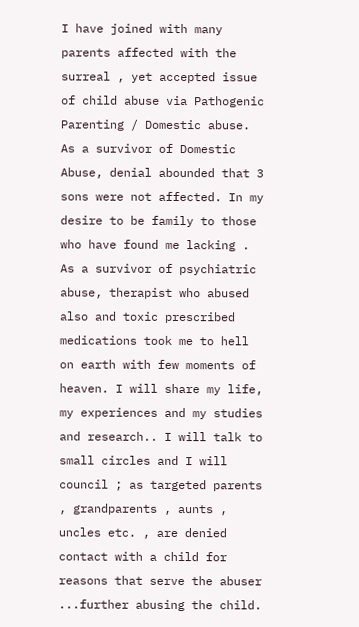I have joined with many parents affected with the surreal , yet accepted issue of child abuse via Pathogenic Parenting / Domestic abuse. As a survivor of Domestic Abuse, denial abounded that 3 sons were not affected. In my desire to be family to those who have found me lacking . As a survivor of psychiatric abuse, therapist who abused also and toxic prescribed medications took me to hell on earth with few moments of heaven. I will share my life, my experiences and my studies and research.. I will talk to small circles and I will council ; as targeted parents , grandparents , aunts , uncles etc. , are denied contact with a child for reasons that serve the abuser ...further abusing the child.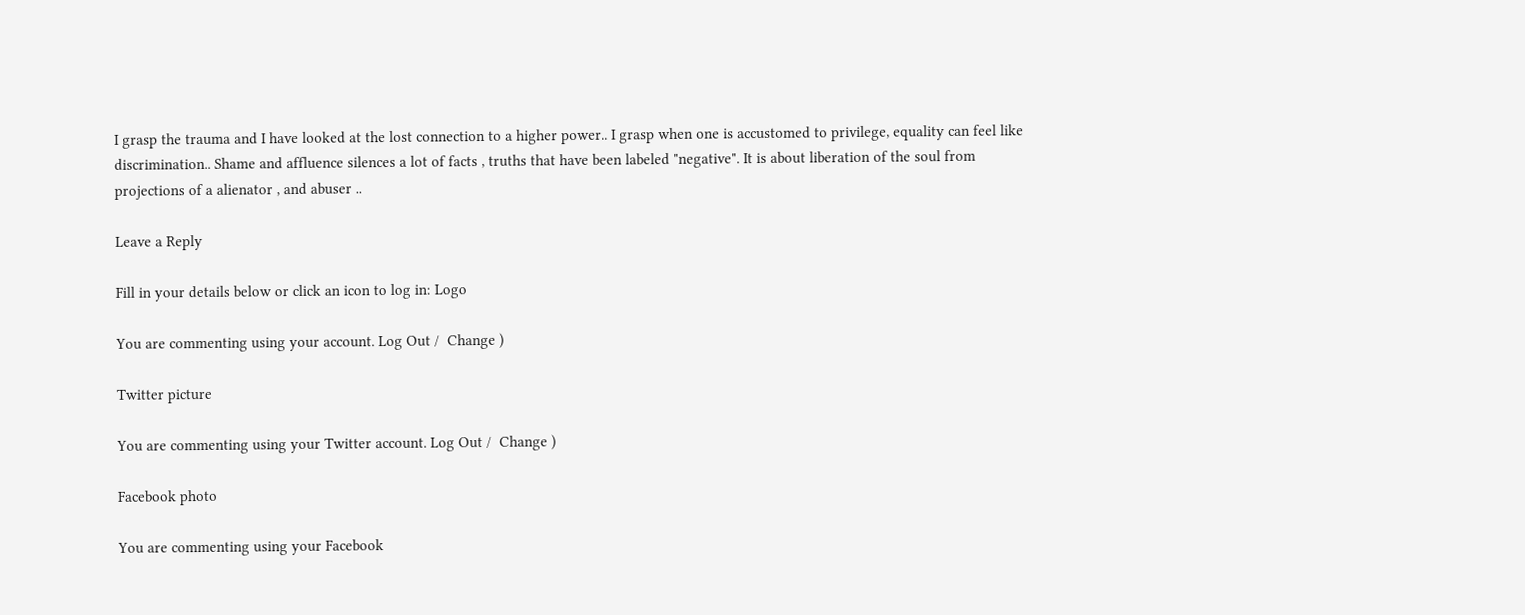I grasp the trauma and I have looked at the lost connection to a higher power.. I grasp when one is accustomed to privilege, equality can feel like discrimination.. Shame and affluence silences a lot of facts , truths that have been labeled "negative". It is about liberation of the soul from projections of a alienator , and abuser ..

Leave a Reply

Fill in your details below or click an icon to log in: Logo

You are commenting using your account. Log Out /  Change )

Twitter picture

You are commenting using your Twitter account. Log Out /  Change )

Facebook photo

You are commenting using your Facebook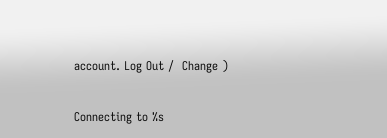account. Log Out /  Change )

Connecting to %s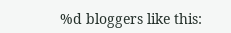%d bloggers like this: